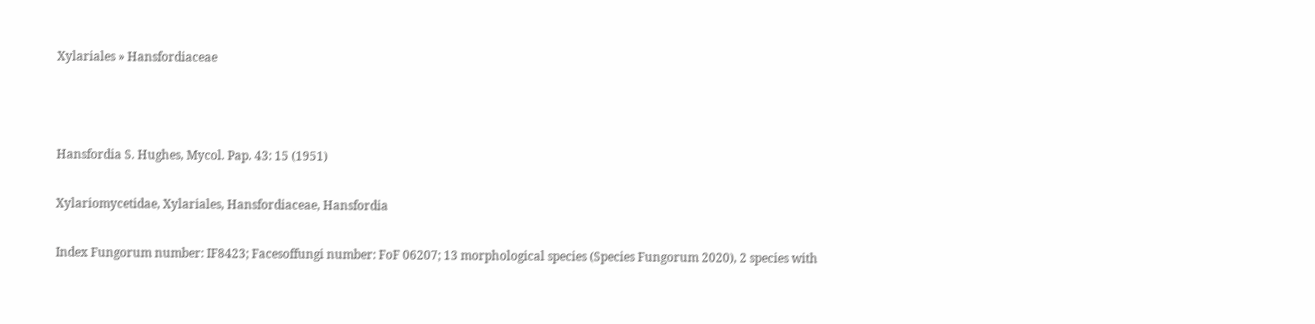Xylariales » Hansfordiaceae



Hansfordia S. Hughes, Mycol. Pap. 43: 15 (1951)

Xylariomycetidae, Xylariales, Hansfordiaceae, Hansfordia

Index Fungorum number: IF8423; Facesoffungi number: FoF 06207; 13 morphological species (Species Fungorum 2020), 2 species with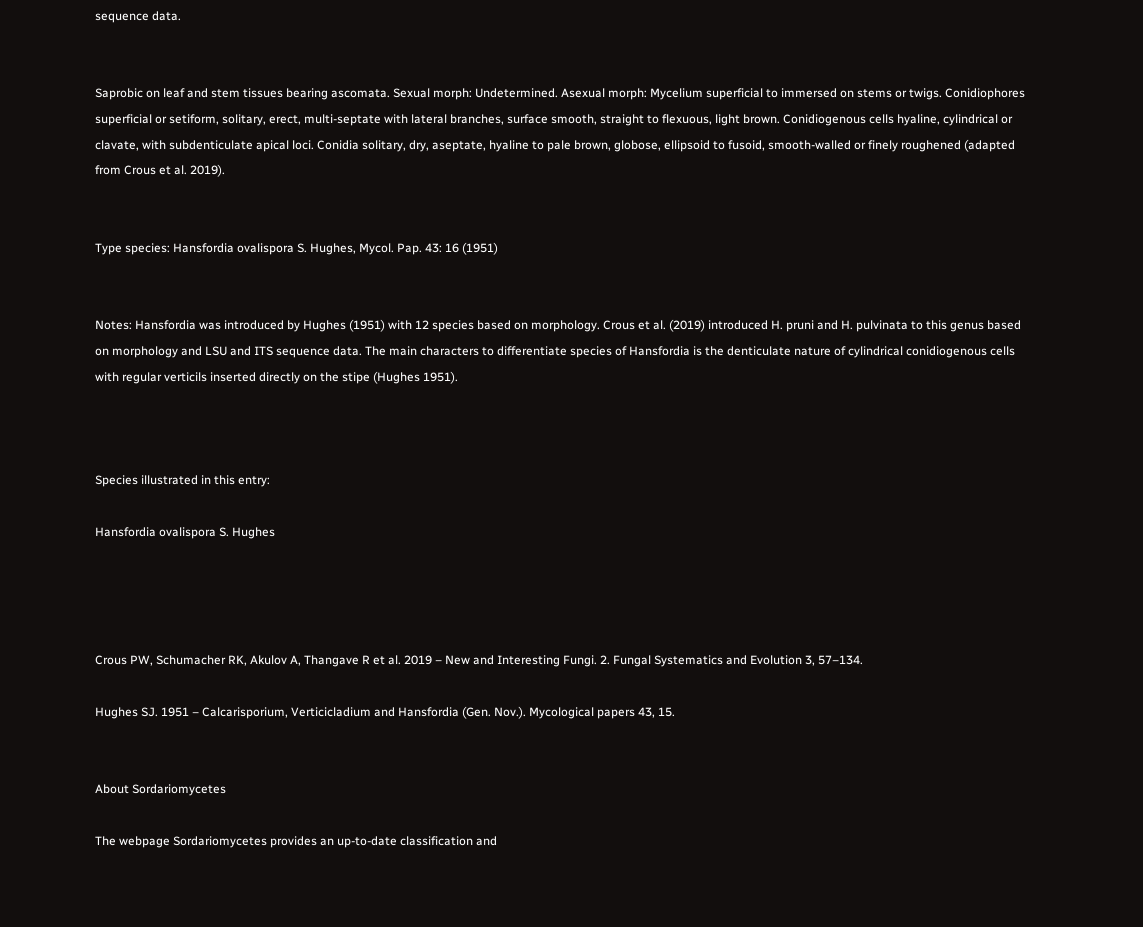sequence data.


Saprobic on leaf and stem tissues bearing ascomata. Sexual morph: Undetermined. Asexual morph: Mycelium superficial to immersed on stems or twigs. Conidiophores superficial or setiform, solitary, erect, multi-septate with lateral branches, surface smooth, straight to flexuous, light brown. Conidiogenous cells hyaline, cylindrical or clavate, with subdenticulate apical loci. Conidia solitary, dry, aseptate, hyaline to pale brown, globose, ellipsoid to fusoid, smooth-walled or finely roughened (adapted from Crous et al. 2019).


Type species: Hansfordia ovalispora S. Hughes, Mycol. Pap. 43: 16 (1951)


Notes: Hansfordia was introduced by Hughes (1951) with 12 species based on morphology. Crous et al. (2019) introduced H. pruni and H. pulvinata to this genus based on morphology and LSU and ITS sequence data. The main characters to differentiate species of Hansfordia is the denticulate nature of cylindrical conidiogenous cells with regular verticils inserted directly on the stipe (Hughes 1951).



Species illustrated in this entry:

Hansfordia ovalispora S. Hughes




Crous PW, Schumacher RK, Akulov A, Thangave R et al. 2019 – New and Interesting Fungi. 2. Fungal Systematics and Evolution 3, 57–134.

Hughes SJ. 1951 – Calcarisporium, Verticicladium and Hansfordia (Gen. Nov.). Mycological papers 43, 15.


About Sordariomycetes

The webpage Sordariomycetes provides an up-to-date classification and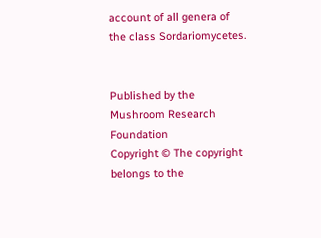account of all genera of the class Sordariomycetes.


Published by the Mushroom Research Foundation
Copyright © The copyright belongs to the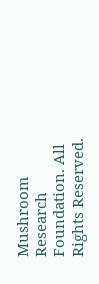Mushroom Research Foundation. All Rights Reserved.